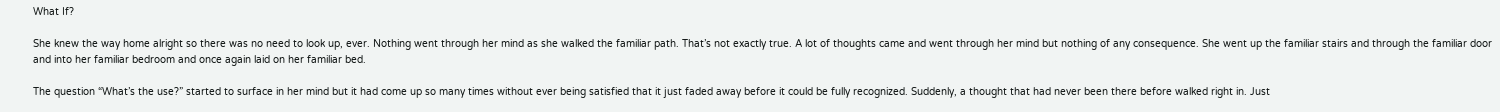What If?

She knew the way home alright so there was no need to look up, ever. Nothing went through her mind as she walked the familiar path. That’s not exactly true. A lot of thoughts came and went through her mind but nothing of any consequence. She went up the familiar stairs and through the familiar door and into her familiar bedroom and once again laid on her familiar bed.

The question “What’s the use?” started to surface in her mind but it had come up so many times without ever being satisfied that it just faded away before it could be fully recognized. Suddenly, a thought that had never been there before walked right in. Just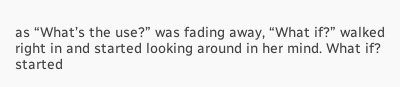as “What’s the use?” was fading away, “What if?” walked right in and started looking around in her mind. What if? started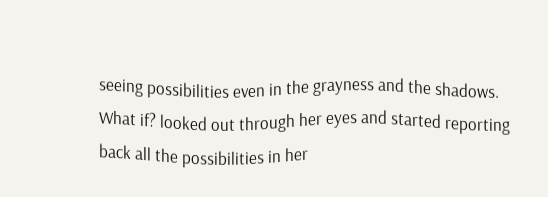seeing possibilities even in the grayness and the shadows. What if? looked out through her eyes and started reporting back all the possibilities in her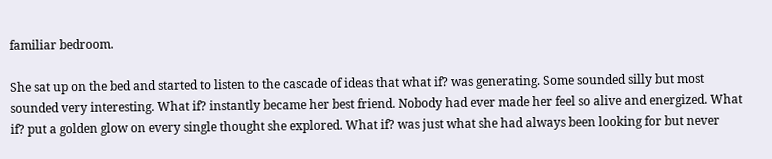familiar bedroom.

She sat up on the bed and started to listen to the cascade of ideas that what if? was generating. Some sounded silly but most sounded very interesting. What if? instantly became her best friend. Nobody had ever made her feel so alive and energized. What if? put a golden glow on every single thought she explored. What if? was just what she had always been looking for but never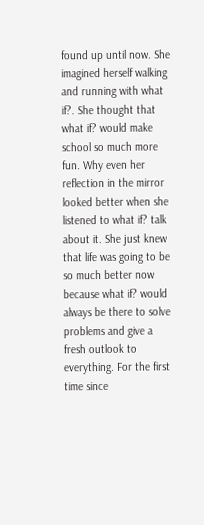found up until now. She imagined herself walking and running with what if?. She thought that what if? would make school so much more fun. Why even her reflection in the mirror looked better when she listened to what if? talk about it. She just knew that life was going to be so much better now because what if? would always be there to solve problems and give a fresh outlook to everything. For the first time since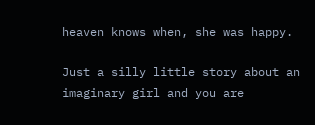heaven knows when, she was happy.

Just a silly little story about an imaginary girl and you are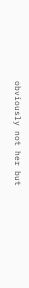obviously not her but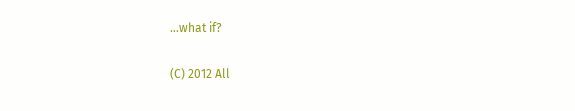…what if?

(C) 2012 All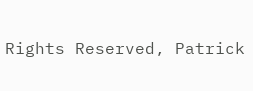Rights Reserved, Patrick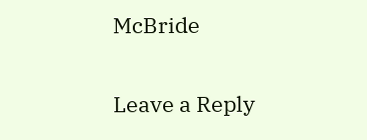McBride


Leave a Reply